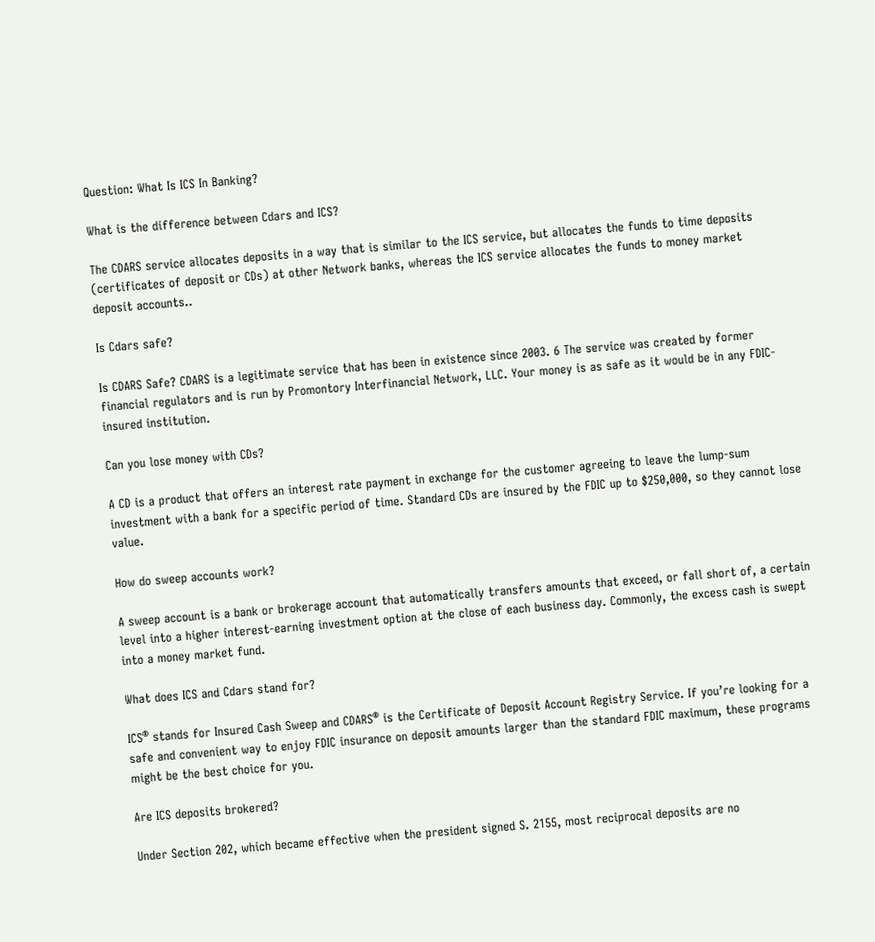Question: What Is ICS In Banking?

What is the difference between Cdars and ICS?

The CDARS service allocates deposits in a way that is similar to the ICS service, but allocates the funds to time deposits (certificates of deposit or CDs) at other Network banks, whereas the ICS service allocates the funds to money market deposit accounts..

Is Cdars safe?

Is CDARS Safe? CDARS is a legitimate service that has been in existence since 2003. 6 The service was created by former financial regulators and is run by Promontory Interfinancial Network, LLC. Your money is as safe as it would be in any FDIC-insured institution.

Can you lose money with CDs?

A CD is a product that offers an interest rate payment in exchange for the customer agreeing to leave the lump-sum investment with a bank for a specific period of time. Standard CDs are insured by the FDIC up to $250,000, so they cannot lose value.

How do sweep accounts work?

A sweep account is a bank or brokerage account that automatically transfers amounts that exceed, or fall short of, a certain level into a higher interest-earning investment option at the close of each business day. Commonly, the excess cash is swept into a money market fund.

What does ICS and Cdars stand for?

ICS® stands for Insured Cash Sweep and CDARS® is the Certificate of Deposit Account Registry Service. If you’re looking for a safe and convenient way to enjoy FDIC insurance on deposit amounts larger than the standard FDIC maximum, these programs might be the best choice for you.

Are ICS deposits brokered?

Under Section 202, which became effective when the president signed S. 2155, most reciprocal deposits are no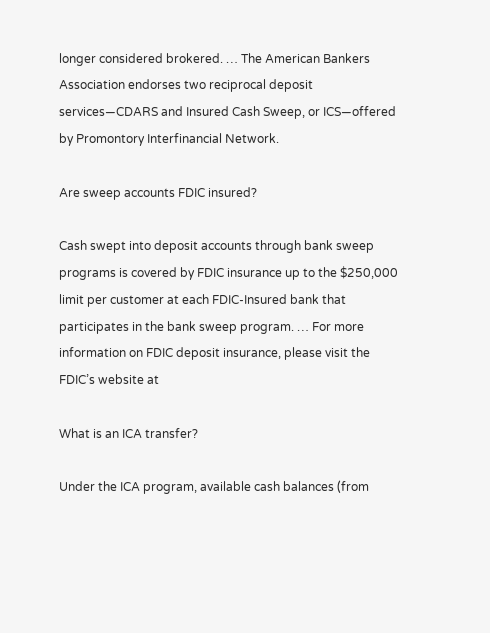longer considered brokered. … The American Bankers Association endorses two reciprocal deposit services—CDARS and Insured Cash Sweep, or ICS—offered by Promontory Interfinancial Network.

Are sweep accounts FDIC insured?

Cash swept into deposit accounts through bank sweep programs is covered by FDIC insurance up to the $250,000 limit per customer at each FDIC-Insured bank that participates in the bank sweep program. … For more information on FDIC deposit insurance, please visit the FDIC’s website at

What is an ICA transfer?

Under the ICA program, available cash balances (from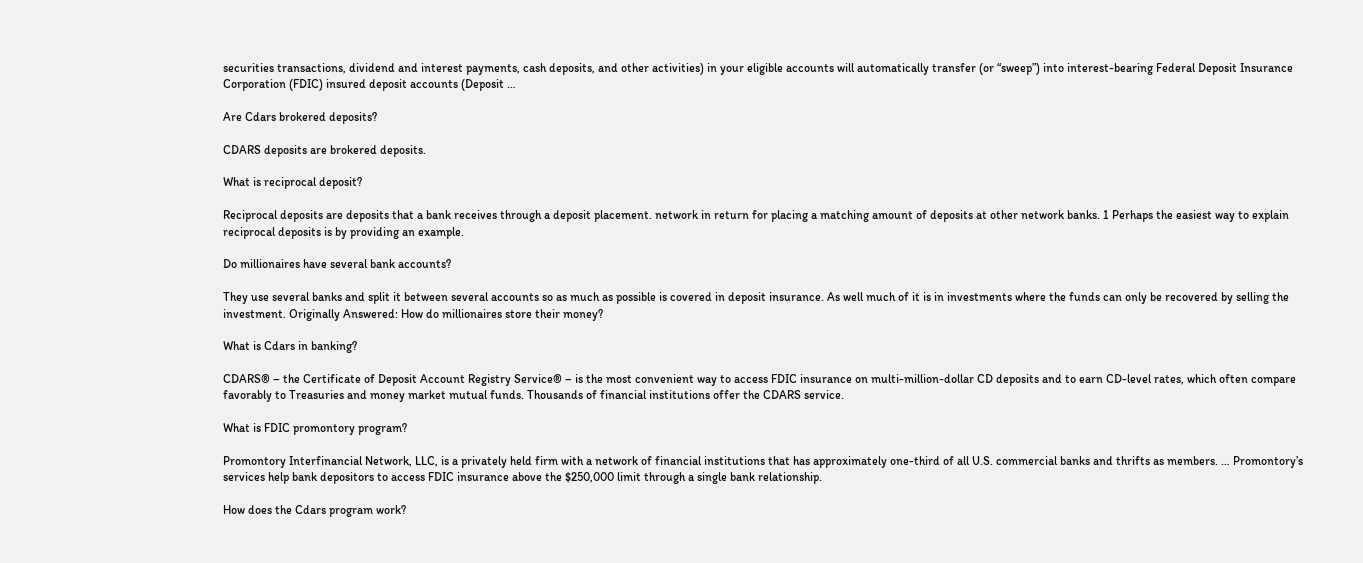securities transactions, dividend and interest payments, cash deposits, and other activities) in your eligible accounts will automatically transfer (or “sweep”) into interest-bearing Federal Deposit Insurance Corporation (FDIC) insured deposit accounts (Deposit …

Are Cdars brokered deposits?

CDARS deposits are brokered deposits.

What is reciprocal deposit?

Reciprocal deposits are deposits that a bank receives through a deposit placement. network in return for placing a matching amount of deposits at other network banks. 1 Perhaps the easiest way to explain reciprocal deposits is by providing an example.

Do millionaires have several bank accounts?

They use several banks and split it between several accounts so as much as possible is covered in deposit insurance. As well much of it is in investments where the funds can only be recovered by selling the investment. Originally Answered: How do millionaires store their money?

What is Cdars in banking?

CDARS® – the Certificate of Deposit Account Registry Service® – is the most convenient way to access FDIC insurance on multi-million-dollar CD deposits and to earn CD-level rates, which often compare favorably to Treasuries and money market mutual funds. Thousands of financial institutions offer the CDARS service.

What is FDIC promontory program?

Promontory Interfinancial Network, LLC, is a privately held firm with a network of financial institutions that has approximately one-third of all U.S. commercial banks and thrifts as members. … Promontory’s services help bank depositors to access FDIC insurance above the $250,000 limit through a single bank relationship.

How does the Cdars program work?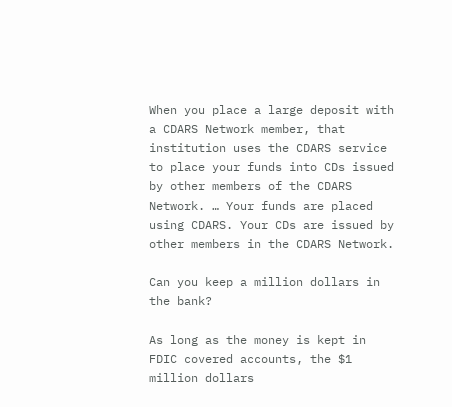When you place a large deposit with a CDARS Network member, that institution uses the CDARS service to place your funds into CDs issued by other members of the CDARS Network. … Your funds are placed using CDARS. Your CDs are issued by other members in the CDARS Network.

Can you keep a million dollars in the bank?

As long as the money is kept in FDIC covered accounts, the $1 million dollars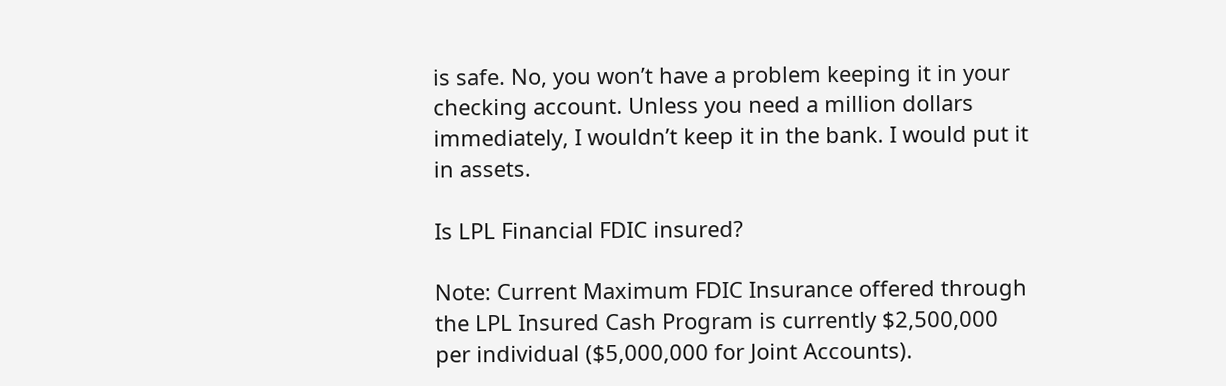is safe. No, you won’t have a problem keeping it in your checking account. Unless you need a million dollars immediately, I wouldn’t keep it in the bank. I would put it in assets.

Is LPL Financial FDIC insured?

Note: Current Maximum FDIC Insurance offered through the LPL Insured Cash Program is currently $2,500,000 per individual ($5,000,000 for Joint Accounts).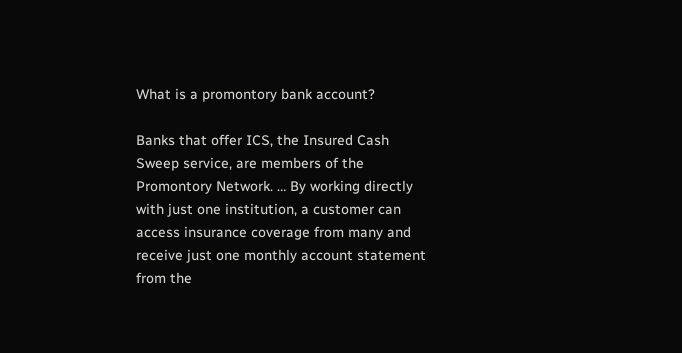What is a promontory bank account?

Banks that offer ICS, the Insured Cash Sweep service, are members of the Promontory Network. … By working directly with just one institution, a customer can access insurance coverage from many and receive just one monthly account statement from the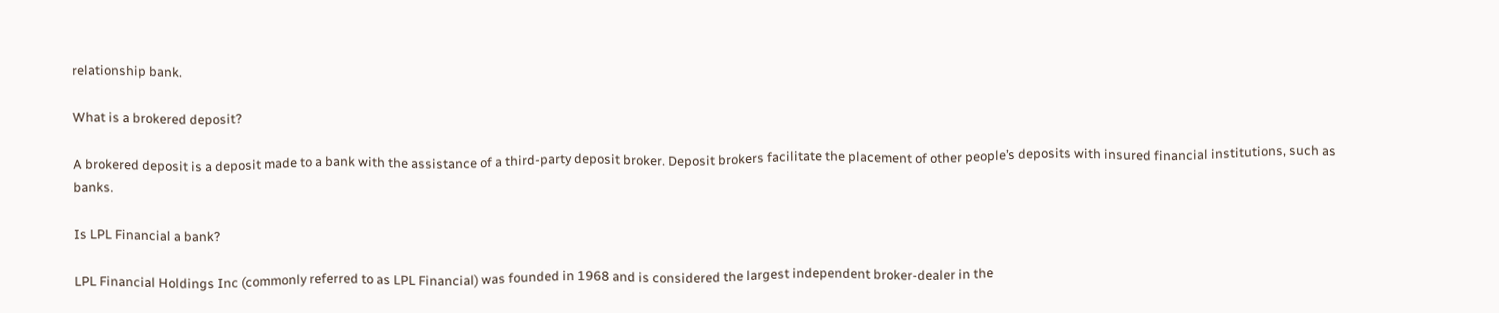relationship bank.

What is a brokered deposit?

A brokered deposit is a deposit made to a bank with the assistance of a third-party deposit broker. Deposit brokers facilitate the placement of other people’s deposits with insured financial institutions, such as banks.

Is LPL Financial a bank?

LPL Financial Holdings Inc (commonly referred to as LPL Financial) was founded in 1968 and is considered the largest independent broker-dealer in the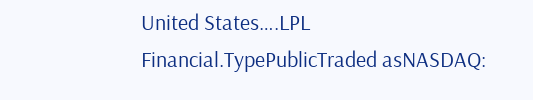United States….LPL Financial.TypePublicTraded asNASDAQ: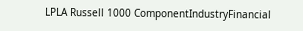LPLA Russell 1000 ComponentIndustryFinancial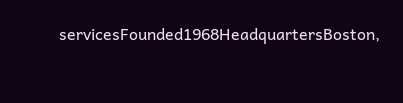servicesFounded1968HeadquartersBoston,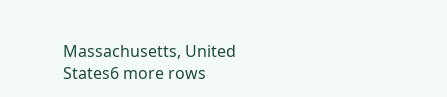Massachusetts, United States6 more rows